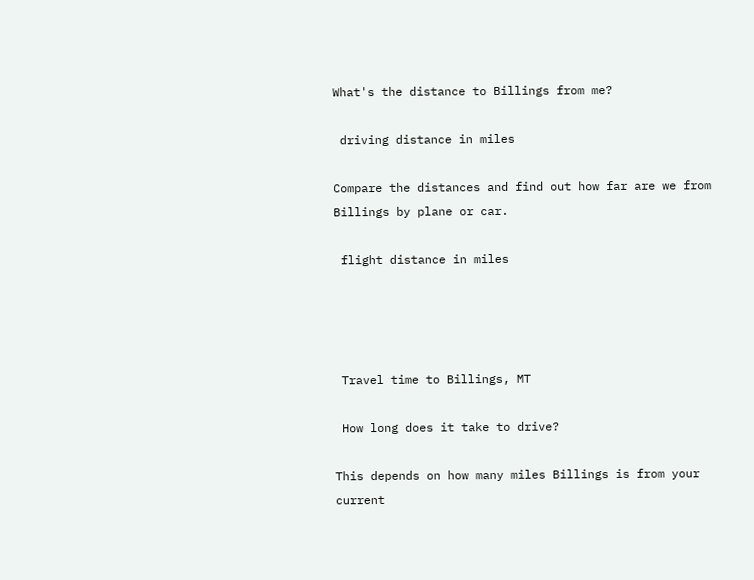What's the distance to Billings from me?

 driving distance in miles

Compare the distances and find out how far are we from Billings by plane or car.

 flight distance in miles




 Travel time to Billings, MT

 How long does it take to drive?

This depends on how many miles Billings is from your current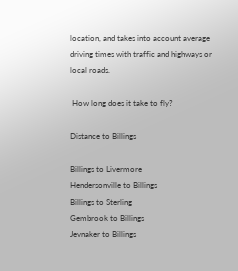location, and takes into account average driving times with traffic and highways or local roads.

 How long does it take to fly?

Distance to Billings

Billings to Livermore
Hendersonville to Billings
Billings to Sterling
Gembrook to Billings
Jevnaker to Billings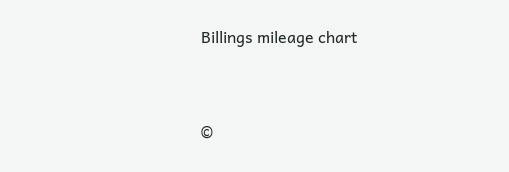Billings mileage chart


©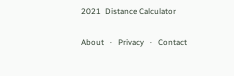2021  Distance Calculator

About   ·   Privacy   ·   Contact